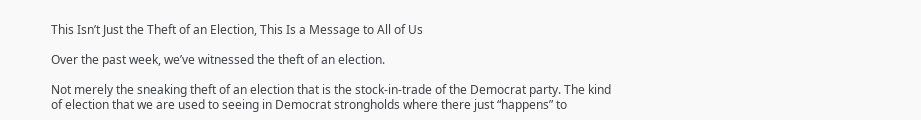This Isn’t Just the Theft of an Election, This Is a Message to All of Us

Over the past week, we’ve witnessed the theft of an election.

Not merely the sneaking theft of an election that is the stock-in-trade of the Democrat party. The kind of election that we are used to seeing in Democrat strongholds where there just “happens” to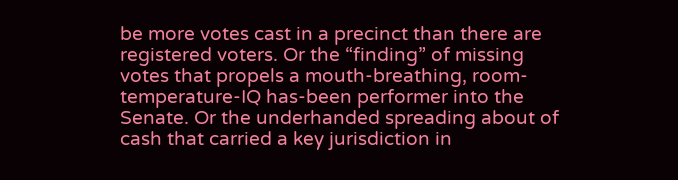be more votes cast in a precinct than there are registered voters. Or the “finding” of missing votes that propels a mouth-breathing, room-temperature-IQ has-been performer into the Senate. Or the underhanded spreading about of cash that carried a key jurisdiction in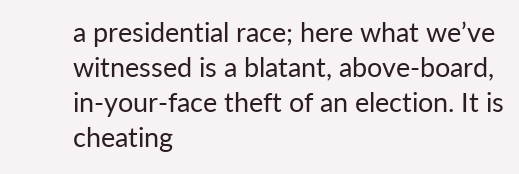a presidential race; here what we’ve witnessed is a blatant, above-board, in-your-face theft of an election. It is cheating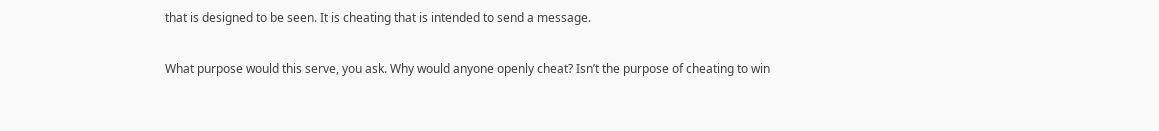that is designed to be seen. It is cheating that is intended to send a message.

What purpose would this serve, you ask. Why would anyone openly cheat? Isn’t the purpose of cheating to win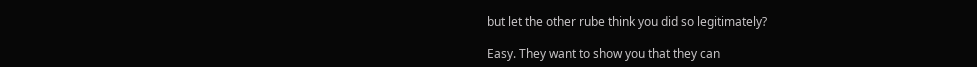but let the other rube think you did so legitimately?

Easy. They want to show you that they can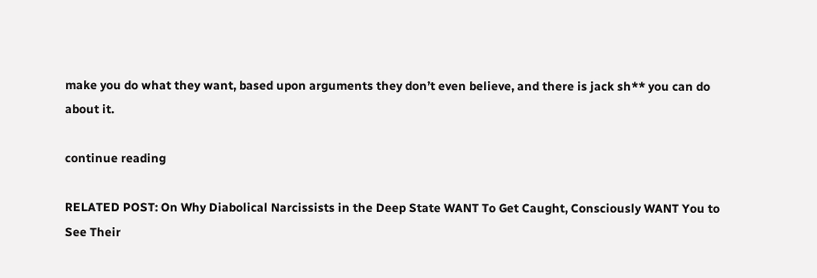make you do what they want, based upon arguments they don’t even believe, and there is jack sh** you can do about it.

continue reading

RELATED POST: On Why Diabolical Narcissists in the Deep State WANT To Get Caught, Consciously WANT You to See Their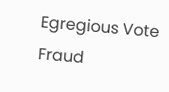Egregious Vote Fraud